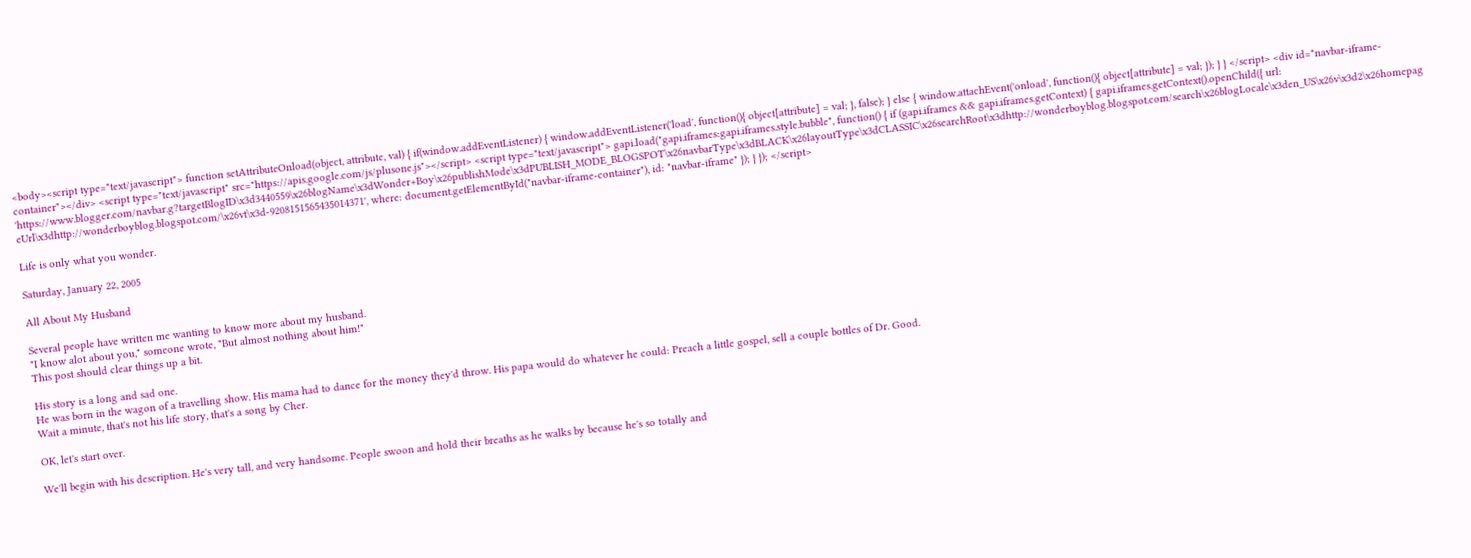<body><script type="text/javascript"> function setAttributeOnload(object, attribute, val) { if(window.addEventListener) { window.addEventListener('load', function(){ object[attribute] = val; }, false); } else { window.attachEvent('onload', function(){ object[attribute] = val; }); } } </script> <div id="navbar-iframe-container"></div> <script type="text/javascript" src="https://apis.google.com/js/plusone.js"></script> <script type="text/javascript"> gapi.load("gapi.iframes:gapi.iframes.style.bubble", function() { if (gapi.iframes && gapi.iframes.getContext) { gapi.iframes.getContext().openChild({ url: 'https://www.blogger.com/navbar.g?targetBlogID\x3d3440559\x26blogName\x3dWonder+Boy\x26publishMode\x3dPUBLISH_MODE_BLOGSPOT\x26navbarType\x3dBLACK\x26layoutType\x3dCLASSIC\x26searchRoot\x3dhttp://wonderboyblog.blogspot.com/search\x26blogLocale\x3den_US\x26v\x3d2\x26homepageUrl\x3dhttp://wonderboyblog.blogspot.com/\x26vt\x3d-9208151565435014371', where: document.getElementById("navbar-iframe-container"), id: "navbar-iframe" }); } }); </script>

Life is only what you wonder.

Saturday, January 22, 2005

All About My Husband

Several people have written me wanting to know more about my husband.
"I know alot about you," someone wrote, "But almost nothing about him!"
This post should clear things up a bit.

His story is a long and sad one.
He was born in the wagon of a travelling show. His mama had to dance for the money they'd throw. His papa would do whatever he could: Preach a little gospel, sell a couple bottles of Dr. Good.
Wait a minute, that's not his life story, that's a song by Cher.

OK, let's start over.

We'll begin with his description. He's very tall, and very handsome. People swoon and hold their breaths as he walks by because he's so totally and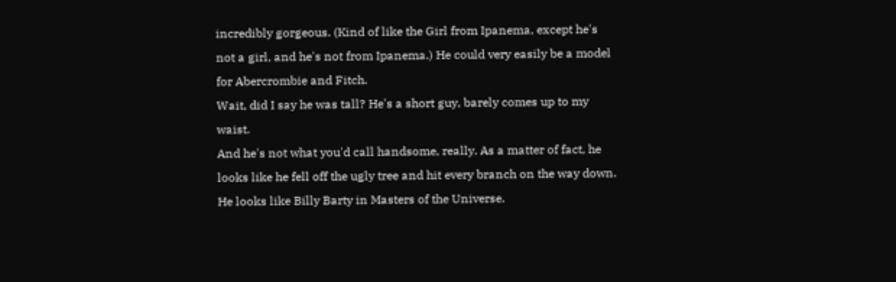incredibly gorgeous. (Kind of like the Girl from Ipanema, except he's not a girl, and he's not from Ipanema.) He could very easily be a model for Abercrombie and Fitch.
Wait, did I say he was tall? He's a short guy, barely comes up to my waist.
And he's not what you'd call handsome, really. As a matter of fact, he looks like he fell off the ugly tree and hit every branch on the way down. He looks like Billy Barty in Masters of the Universe.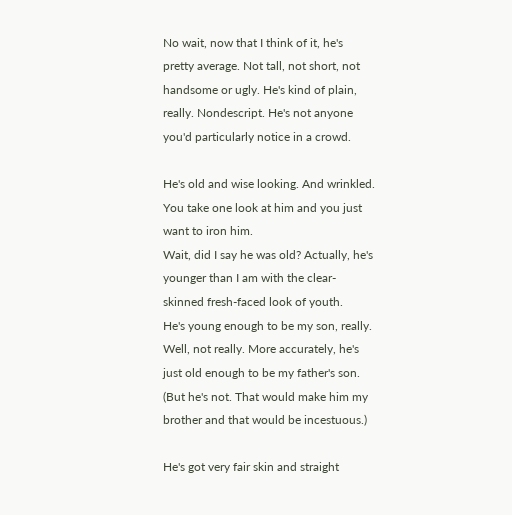No wait, now that I think of it, he's pretty average. Not tall, not short, not handsome or ugly. He's kind of plain, really. Nondescript. He's not anyone you'd particularly notice in a crowd.

He's old and wise looking. And wrinkled. You take one look at him and you just want to iron him.
Wait, did I say he was old? Actually, he's younger than I am with the clear-skinned fresh-faced look of youth.
He's young enough to be my son, really.
Well, not really. More accurately, he's just old enough to be my father's son. (But he's not. That would make him my brother and that would be incestuous.)

He's got very fair skin and straight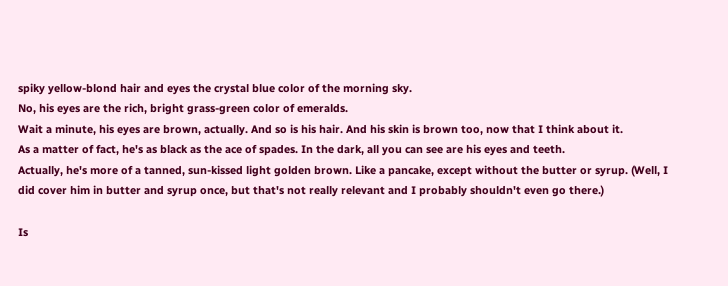spiky yellow-blond hair and eyes the crystal blue color of the morning sky.
No, his eyes are the rich, bright grass-green color of emeralds.
Wait a minute, his eyes are brown, actually. And so is his hair. And his skin is brown too, now that I think about it.
As a matter of fact, he's as black as the ace of spades. In the dark, all you can see are his eyes and teeth.
Actually, he's more of a tanned, sun-kissed light golden brown. Like a pancake, except without the butter or syrup. (Well, I did cover him in butter and syrup once, but that's not really relevant and I probably shouldn't even go there.)

Is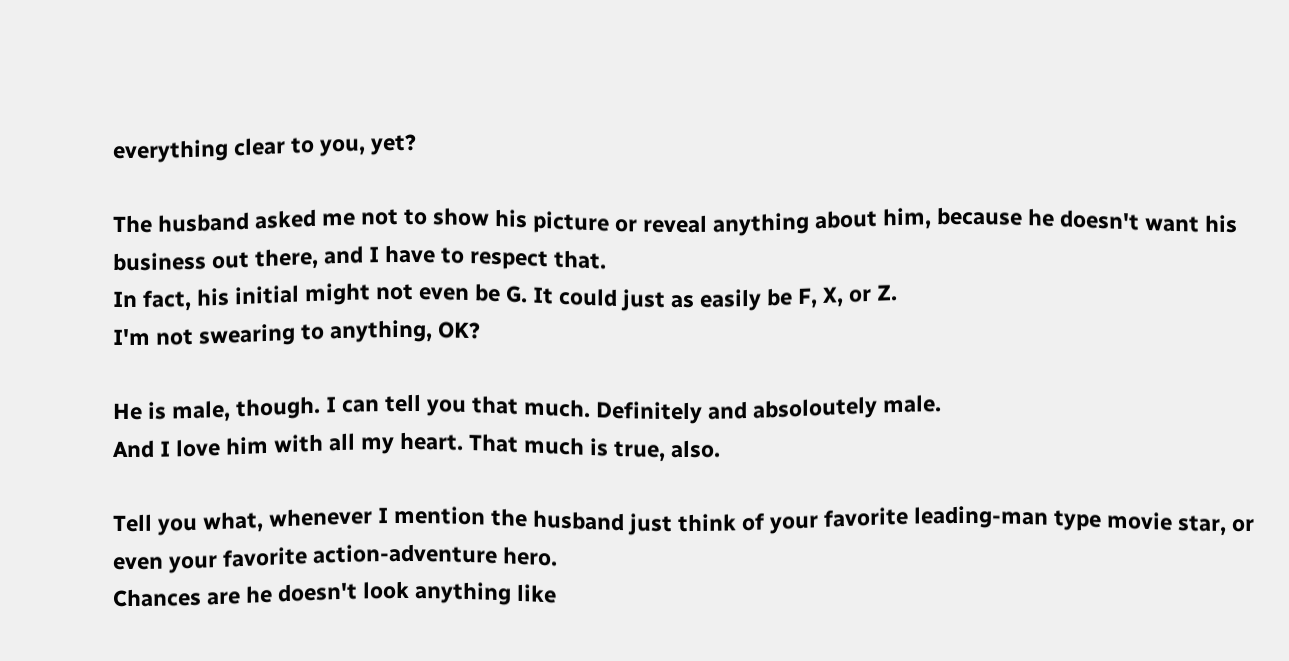everything clear to you, yet?

The husband asked me not to show his picture or reveal anything about him, because he doesn't want his business out there, and I have to respect that.
In fact, his initial might not even be G. It could just as easily be F, X, or Z.
I'm not swearing to anything, OK?

He is male, though. I can tell you that much. Definitely and absoloutely male.
And I love him with all my heart. That much is true, also.

Tell you what, whenever I mention the husband just think of your favorite leading-man type movie star, or even your favorite action-adventure hero.
Chances are he doesn't look anything like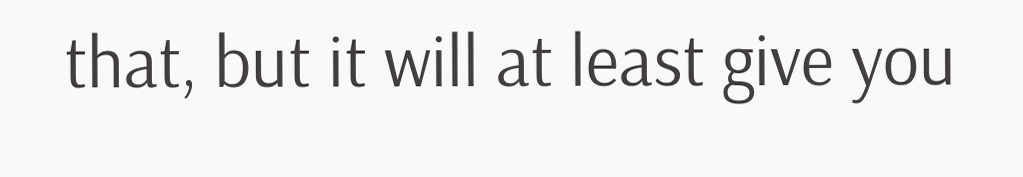that, but it will at least give you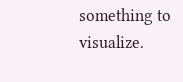something to visualize.